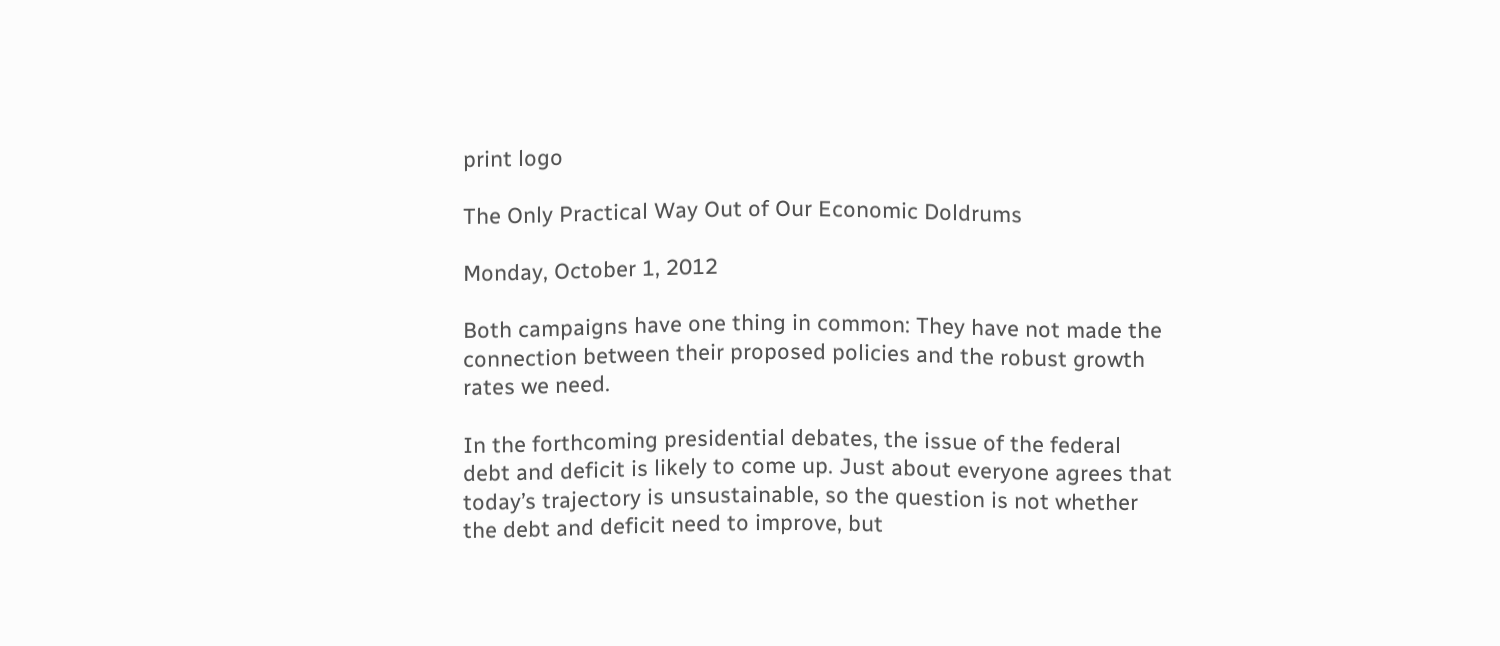print logo

The Only Practical Way Out of Our Economic Doldrums

Monday, October 1, 2012

Both campaigns have one thing in common: They have not made the connection between their proposed policies and the robust growth rates we need.

In the forthcoming presidential debates, the issue of the federal debt and deficit is likely to come up. Just about everyone agrees that today’s trajectory is unsustainable, so the question is not whether the debt and deficit need to improve, but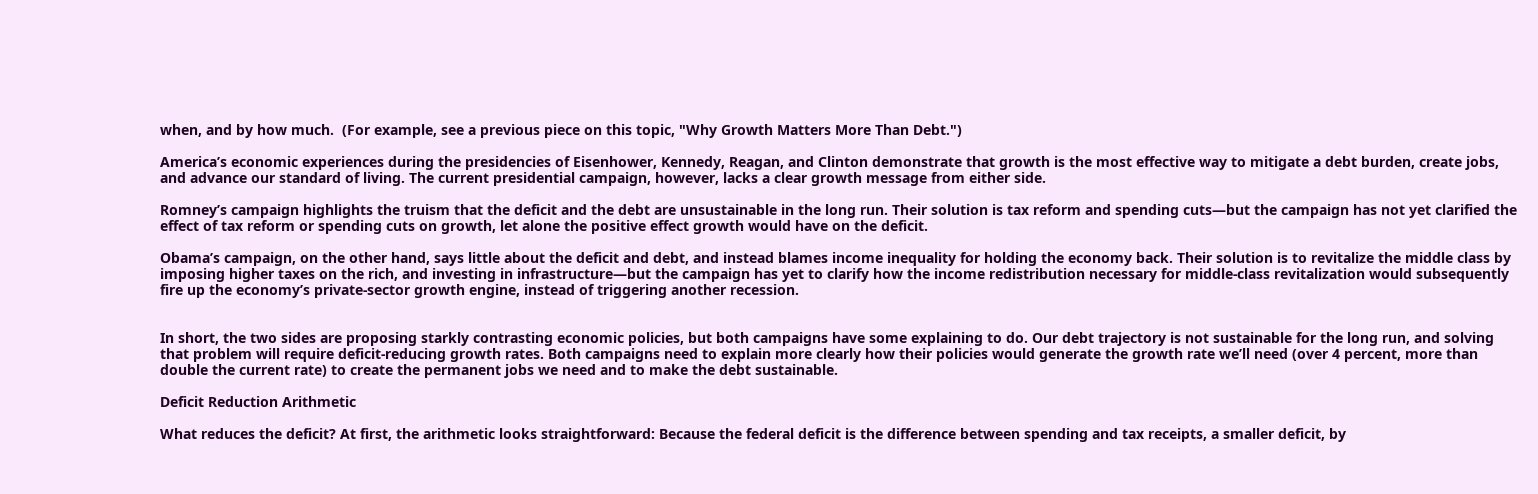when, and by how much.  (For example, see a previous piece on this topic, "Why Growth Matters More Than Debt.")

America’s economic experiences during the presidencies of Eisenhower, Kennedy, Reagan, and Clinton demonstrate that growth is the most effective way to mitigate a debt burden, create jobs, and advance our standard of living. The current presidential campaign, however, lacks a clear growth message from either side.

Romney’s campaign highlights the truism that the deficit and the debt are unsustainable in the long run. Their solution is tax reform and spending cuts—but the campaign has not yet clarified the effect of tax reform or spending cuts on growth, let alone the positive effect growth would have on the deficit.

Obama’s campaign, on the other hand, says little about the deficit and debt, and instead blames income inequality for holding the economy back. Their solution is to revitalize the middle class by imposing higher taxes on the rich, and investing in infrastructure—but the campaign has yet to clarify how the income redistribution necessary for middle-class revitalization would subsequently fire up the economy’s private-sector growth engine, instead of triggering another recession.


In short, the two sides are proposing starkly contrasting economic policies, but both campaigns have some explaining to do. Our debt trajectory is not sustainable for the long run, and solving that problem will require deficit-reducing growth rates. Both campaigns need to explain more clearly how their policies would generate the growth rate we’ll need (over 4 percent, more than double the current rate) to create the permanent jobs we need and to make the debt sustainable.

Deficit Reduction Arithmetic

What reduces the deficit? At first, the arithmetic looks straightforward: Because the federal deficit is the difference between spending and tax receipts, a smaller deficit, by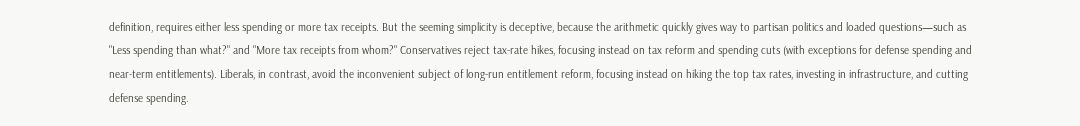definition, requires either less spending or more tax receipts. But the seeming simplicity is deceptive, because the arithmetic quickly gives way to partisan politics and loaded questions—such as "Less spending than what?" and "More tax receipts from whom?" Conservatives reject tax-rate hikes, focusing instead on tax reform and spending cuts (with exceptions for defense spending and near-term entitlements). Liberals, in contrast, avoid the inconvenient subject of long-run entitlement reform, focusing instead on hiking the top tax rates, investing in infrastructure, and cutting defense spending.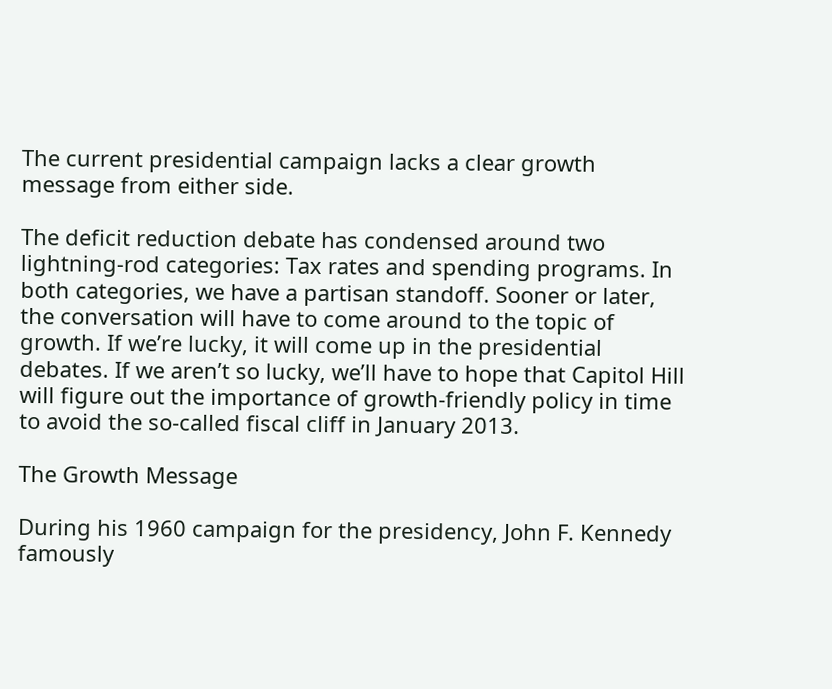The current presidential campaign lacks a clear growth message from either side.

The deficit reduction debate has condensed around two lightning-rod categories: Tax rates and spending programs. In both categories, we have a partisan standoff. Sooner or later, the conversation will have to come around to the topic of growth. If we’re lucky, it will come up in the presidential debates. If we aren’t so lucky, we’ll have to hope that Capitol Hill will figure out the importance of growth-friendly policy in time to avoid the so-called fiscal cliff in January 2013.

The Growth Message

During his 1960 campaign for the presidency, John F. Kennedy famously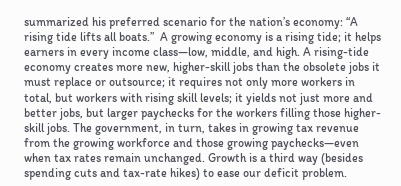summarized his preferred scenario for the nation’s economy: “A rising tide lifts all boats.”  A growing economy is a rising tide; it helps earners in every income class—low, middle, and high. A rising-tide economy creates more new, higher-skill jobs than the obsolete jobs it must replace or outsource; it requires not only more workers in total, but workers with rising skill levels; it yields not just more and better jobs, but larger paychecks for the workers filling those higher-skill jobs. The government, in turn, takes in growing tax revenue from the growing workforce and those growing paychecks—even when tax rates remain unchanged. Growth is a third way (besides spending cuts and tax-rate hikes) to ease our deficit problem.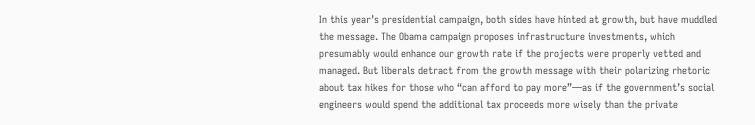In this year’s presidential campaign, both sides have hinted at growth, but have muddled the message. The Obama campaign proposes infrastructure investments, which presumably would enhance our growth rate if the projects were properly vetted and managed. But liberals detract from the growth message with their polarizing rhetoric about tax hikes for those who “can afford to pay more”—as if the government’s social engineers would spend the additional tax proceeds more wisely than the private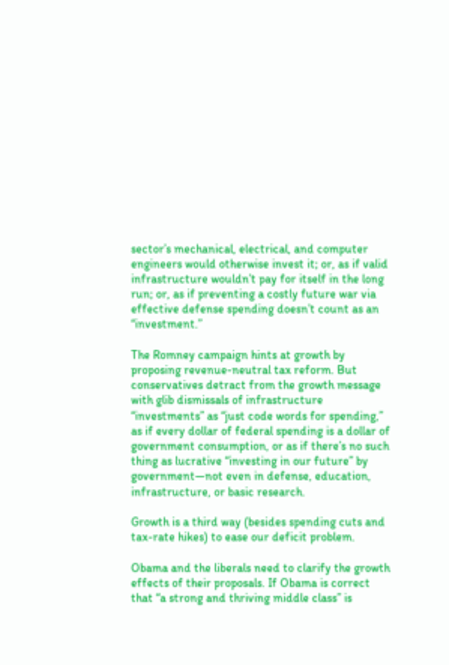sector’s mechanical, electrical, and computer engineers would otherwise invest it; or, as if valid infrastructure wouldn’t pay for itself in the long run; or, as if preventing a costly future war via effective defense spending doesn’t count as an “investment.”

The Romney campaign hints at growth by proposing revenue-neutral tax reform. But conservatives detract from the growth message with glib dismissals of infrastructure “investments” as “just code words for spending,” as if every dollar of federal spending is a dollar of government consumption, or as if there’s no such thing as lucrative “investing in our future” by government—not even in defense, education, infrastructure, or basic research.

Growth is a third way (besides spending cuts and tax-rate hikes) to ease our deficit problem.

Obama and the liberals need to clarify the growth effects of their proposals. If Obama is correct that “a strong and thriving middle class” is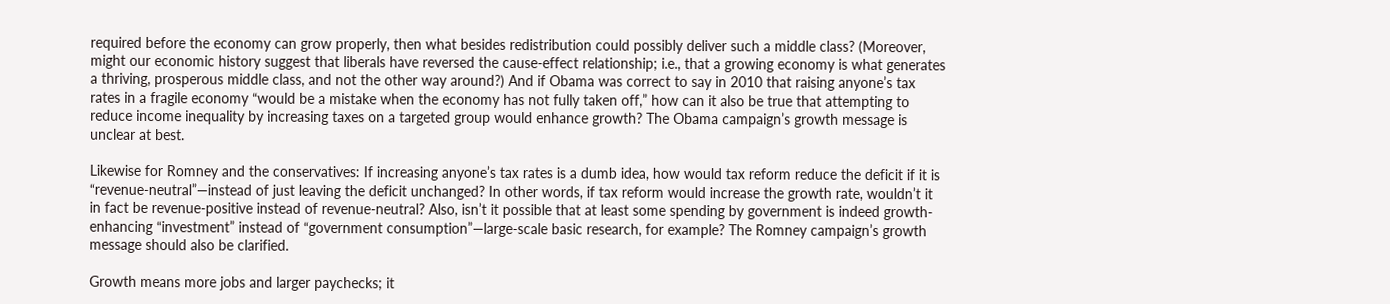required before the economy can grow properly, then what besides redistribution could possibly deliver such a middle class? (Moreover, might our economic history suggest that liberals have reversed the cause-effect relationship; i.e., that a growing economy is what generates a thriving, prosperous middle class, and not the other way around?) And if Obama was correct to say in 2010 that raising anyone’s tax rates in a fragile economy “would be a mistake when the economy has not fully taken off,” how can it also be true that attempting to reduce income inequality by increasing taxes on a targeted group would enhance growth? The Obama campaign’s growth message is unclear at best.

Likewise for Romney and the conservatives: If increasing anyone’s tax rates is a dumb idea, how would tax reform reduce the deficit if it is “revenue-neutral”—instead of just leaving the deficit unchanged? In other words, if tax reform would increase the growth rate, wouldn’t it in fact be revenue-positive instead of revenue-neutral? Also, isn’t it possible that at least some spending by government is indeed growth-enhancing “investment” instead of “government consumption”—large-scale basic research, for example? The Romney campaign’s growth message should also be clarified.

Growth means more jobs and larger paychecks; it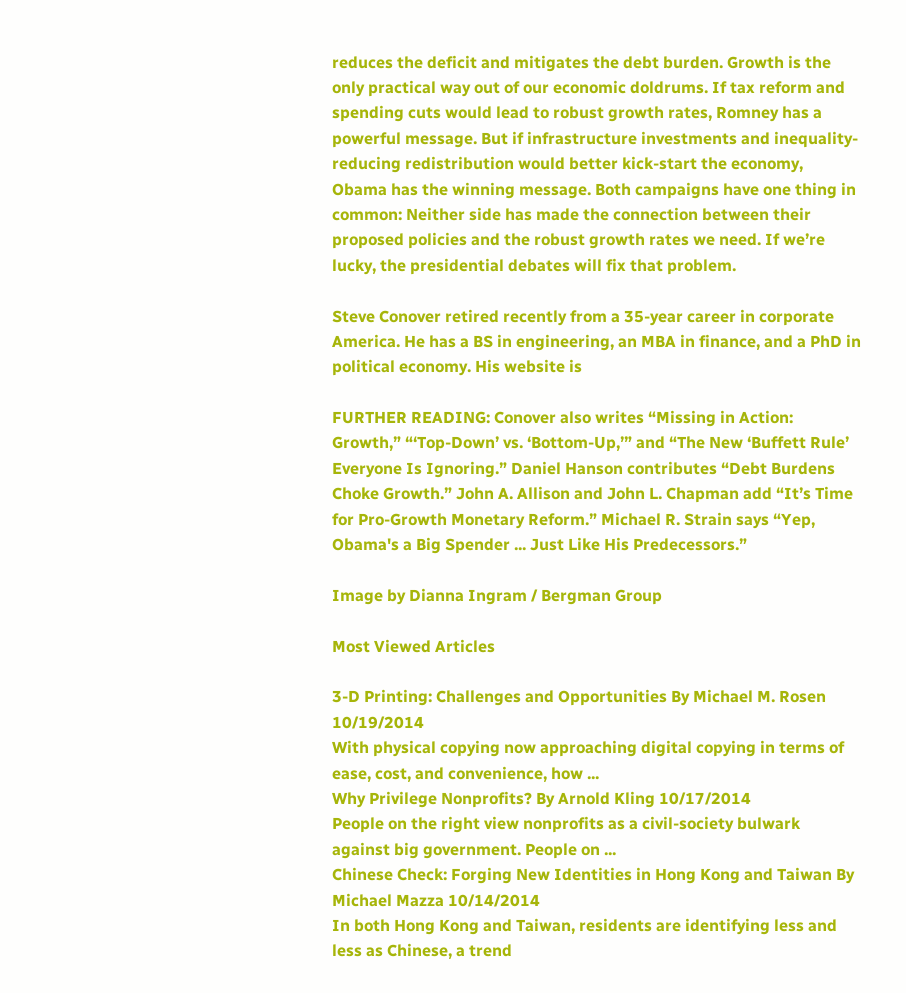reduces the deficit and mitigates the debt burden. Growth is the only practical way out of our economic doldrums. If tax reform and spending cuts would lead to robust growth rates, Romney has a powerful message. But if infrastructure investments and inequality-reducing redistribution would better kick-start the economy, Obama has the winning message. Both campaigns have one thing in common: Neither side has made the connection between their proposed policies and the robust growth rates we need. If we’re lucky, the presidential debates will fix that problem.

Steve Conover retired recently from a 35-year career in corporate America. He has a BS in engineering, an MBA in finance, and a PhD in political economy. His website is

FURTHER READING: Conover also writes “Missing in Action: Growth,” “‘Top-Down’ vs. ‘Bottom-Up,’” and “The New ‘Buffett Rule’ Everyone Is Ignoring.” Daniel Hanson contributes “Debt Burdens Choke Growth.” John A. Allison and John L. Chapman add “It’s Time for Pro-Growth Monetary Reform.” Michael R. Strain says “Yep, Obama's a Big Spender ... Just Like His Predecessors.”

Image by Dianna Ingram / Bergman Group

Most Viewed Articles

3-D Printing: Challenges and Opportunities By Michael M. Rosen 10/19/2014
With physical copying now approaching digital copying in terms of ease, cost, and convenience, how ...
Why Privilege Nonprofits? By Arnold Kling 10/17/2014
People on the right view nonprofits as a civil-society bulwark against big government. People on ...
Chinese Check: Forging New Identities in Hong Kong and Taiwan By Michael Mazza 10/14/2014
In both Hong Kong and Taiwan, residents are identifying less and less as Chinese, a trend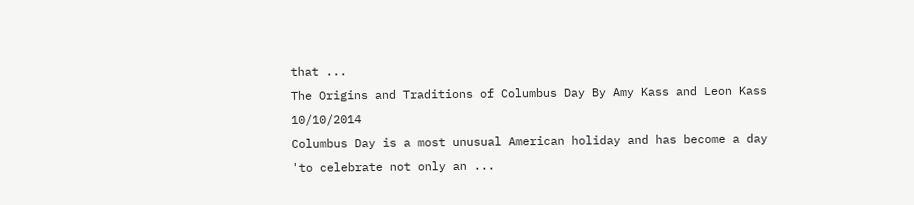that ...
The Origins and Traditions of Columbus Day By Amy Kass and Leon Kass 10/10/2014
Columbus Day is a most unusual American holiday and has become a day 'to celebrate not only an ...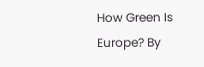How Green Is Europe? By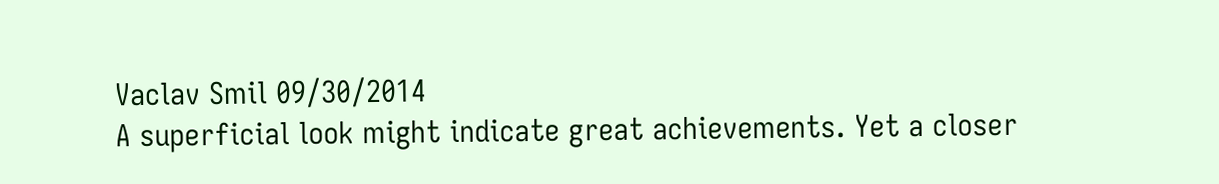Vaclav Smil 09/30/2014
A superficial look might indicate great achievements. Yet a closer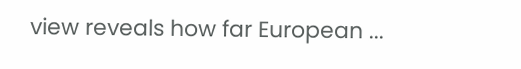view reveals how far European ...